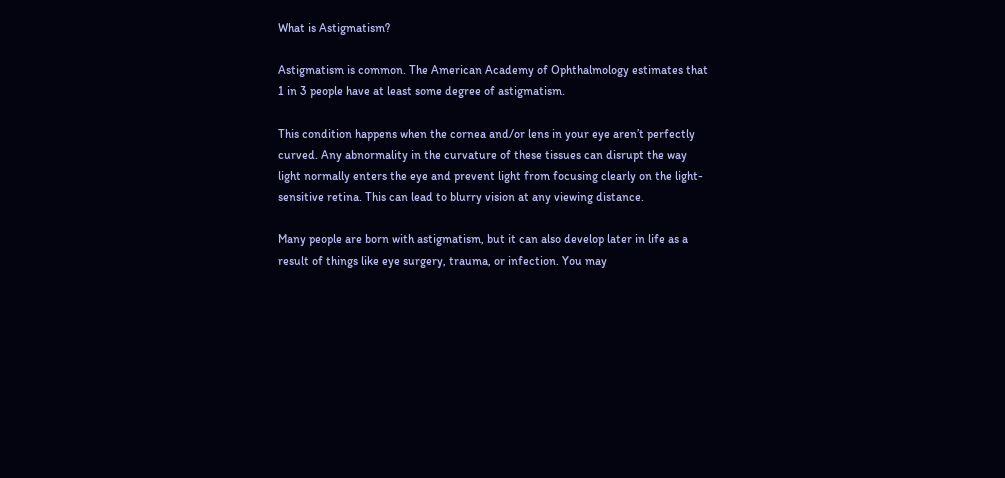What is Astigmatism?

Astigmatism is common. The American Academy of Ophthalmology estimates that 1 in 3 people have at least some degree of astigmatism.

This condition happens when the cornea and/or lens in your eye aren’t perfectly curved. Any abnormality in the curvature of these tissues can disrupt the way light normally enters the eye and prevent light from focusing clearly on the light-sensitive retina. This can lead to blurry vision at any viewing distance.

Many people are born with astigmatism, but it can also develop later in life as a result of things like eye surgery, trauma, or infection. You may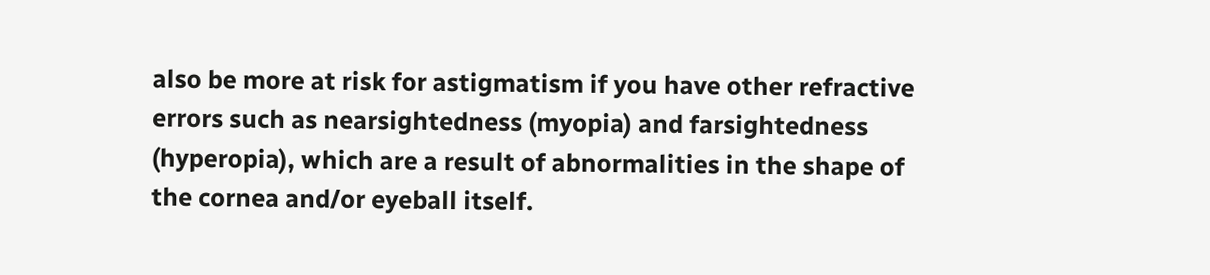also be more at risk for astigmatism if you have other refractive errors such as nearsightedness (myopia) and farsightedness (hyperopia), which are a result of abnormalities in the shape of the cornea and/or eyeball itself.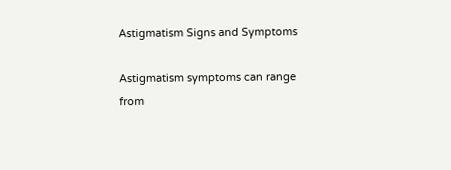Astigmatism Signs and Symptoms

Astigmatism symptoms can range from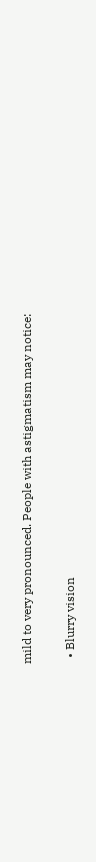mild to very pronounced. People with astigmatism may notice:

  • Blurry vision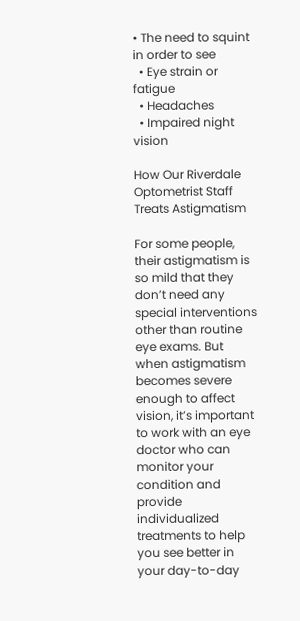• The need to squint in order to see
  • Eye strain or fatigue
  • Headaches
  • Impaired night vision

How Our Riverdale Optometrist Staff Treats Astigmatism

For some people, their astigmatism is so mild that they don’t need any special interventions other than routine eye exams. But when astigmatism becomes severe enough to affect vision, it’s important to work with an eye doctor who can monitor your condition and provide individualized treatments to help you see better in your day-to-day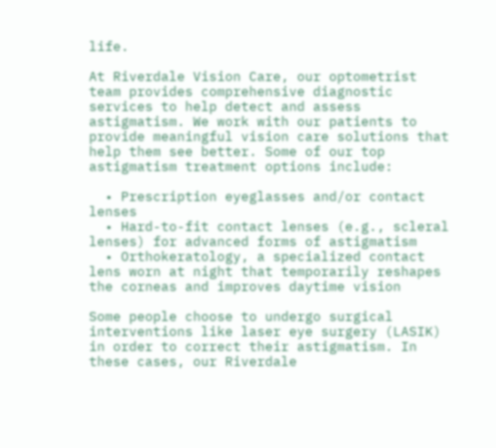life.

At Riverdale Vision Care, our optometrist team provides comprehensive diagnostic services to help detect and assess astigmatism. We work with our patients to provide meaningful vision care solutions that help them see better. Some of our top astigmatism treatment options include:

  • Prescription eyeglasses and/or contact lenses
  • Hard-to-fit contact lenses (e.g., scleral lenses) for advanced forms of astigmatism
  • Orthokeratology, a specialized contact lens worn at night that temporarily reshapes the corneas and improves daytime vision

Some people choose to undergo surgical interventions like laser eye surgery (LASIK) in order to correct their astigmatism. In these cases, our Riverdale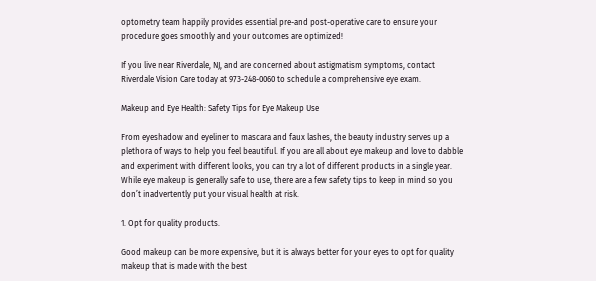optometry team happily provides essential pre-and post-operative care to ensure your procedure goes smoothly and your outcomes are optimized!

If you live near Riverdale, NJ, and are concerned about astigmatism symptoms, contact Riverdale Vision Care today at 973-248-0060 to schedule a comprehensive eye exam.

Makeup and Eye Health: Safety Tips for Eye Makeup Use

From eyeshadow and eyeliner to mascara and faux lashes, the beauty industry serves up a plethora of ways to help you feel beautiful. If you are all about eye makeup and love to dabble and experiment with different looks, you can try a lot of different products in a single year. While eye makeup is generally safe to use, there are a few safety tips to keep in mind so you don’t inadvertently put your visual health at risk.

1. Opt for quality products.

Good makeup can be more expensive, but it is always better for your eyes to opt for quality makeup that is made with the best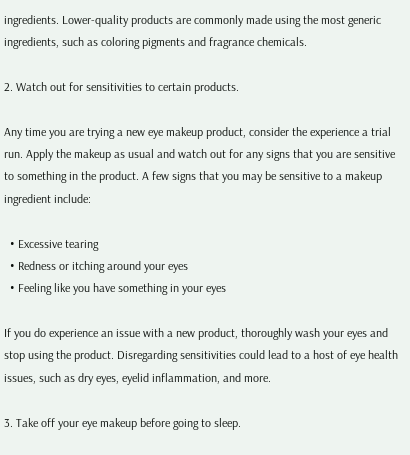ingredients. Lower-quality products are commonly made using the most generic ingredients, such as coloring pigments and fragrance chemicals.

2. Watch out for sensitivities to certain products.

Any time you are trying a new eye makeup product, consider the experience a trial run. Apply the makeup as usual and watch out for any signs that you are sensitive to something in the product. A few signs that you may be sensitive to a makeup ingredient include:

  • Excessive tearing
  • Redness or itching around your eyes
  • Feeling like you have something in your eyes

If you do experience an issue with a new product, thoroughly wash your eyes and stop using the product. Disregarding sensitivities could lead to a host of eye health issues, such as dry eyes, eyelid inflammation, and more.

3. Take off your eye makeup before going to sleep.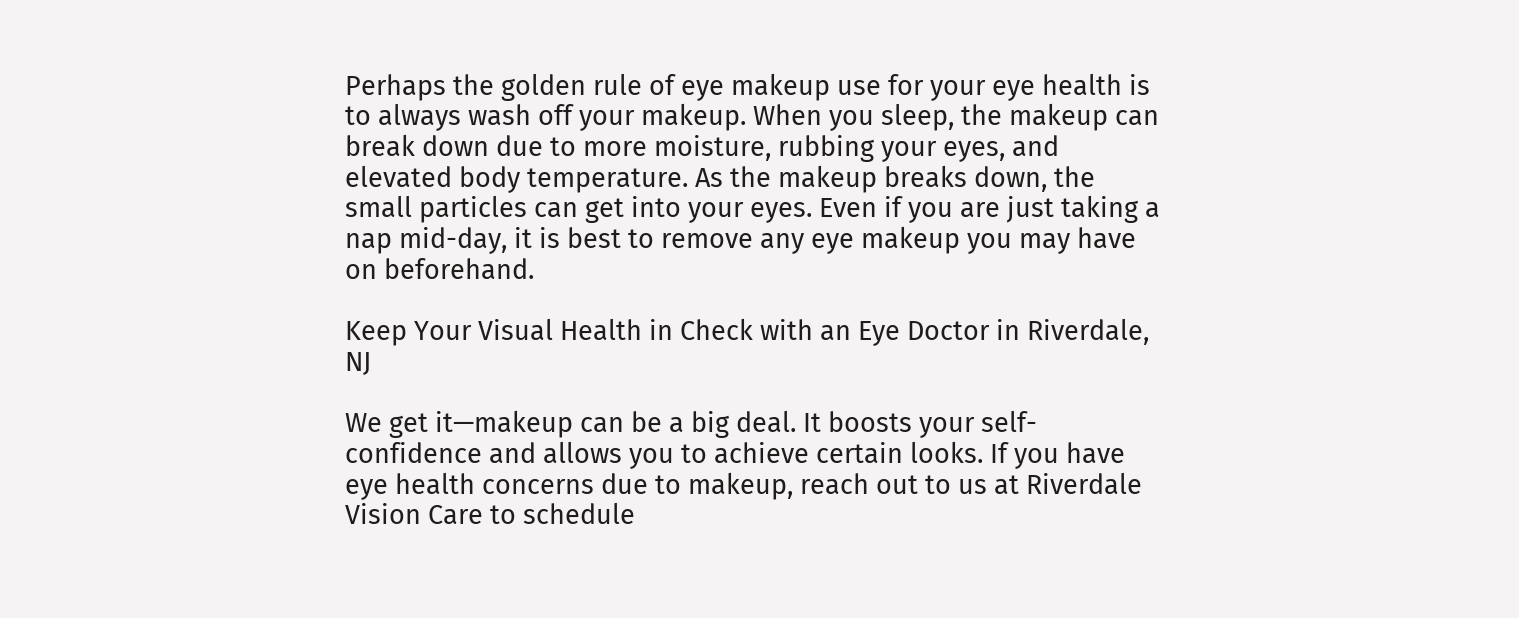Perhaps the golden rule of eye makeup use for your eye health is to always wash off your makeup. When you sleep, the makeup can break down due to more moisture, rubbing your eyes, and elevated body temperature. As the makeup breaks down, the small particles can get into your eyes. Even if you are just taking a nap mid-day, it is best to remove any eye makeup you may have on beforehand.

Keep Your Visual Health in Check with an Eye Doctor in Riverdale, NJ

We get it—makeup can be a big deal. It boosts your self-confidence and allows you to achieve certain looks. If you have eye health concerns due to makeup, reach out to us at Riverdale Vision Care to schedule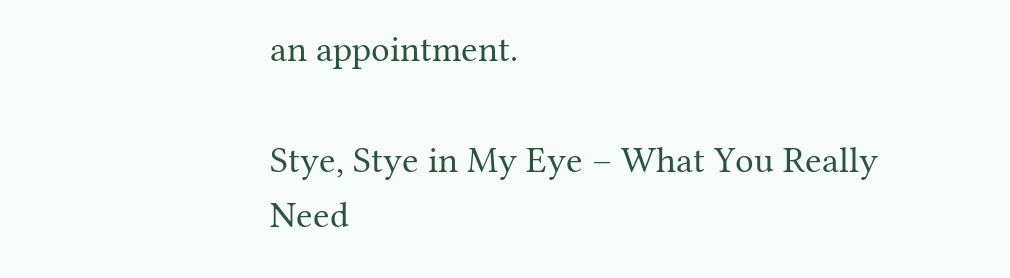an appointment.

Stye, Stye in My Eye – What You Really Need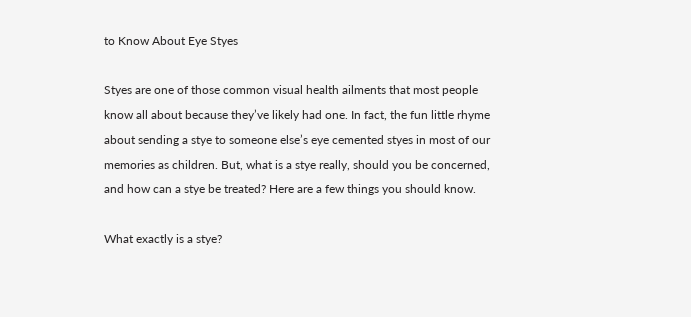to Know About Eye Styes

Styes are one of those common visual health ailments that most people know all about because they’ve likely had one. In fact, the fun little rhyme about sending a stye to someone else’s eye cemented styes in most of our memories as children. But, what is a stye really, should you be concerned, and how can a stye be treated? Here are a few things you should know.

What exactly is a stye?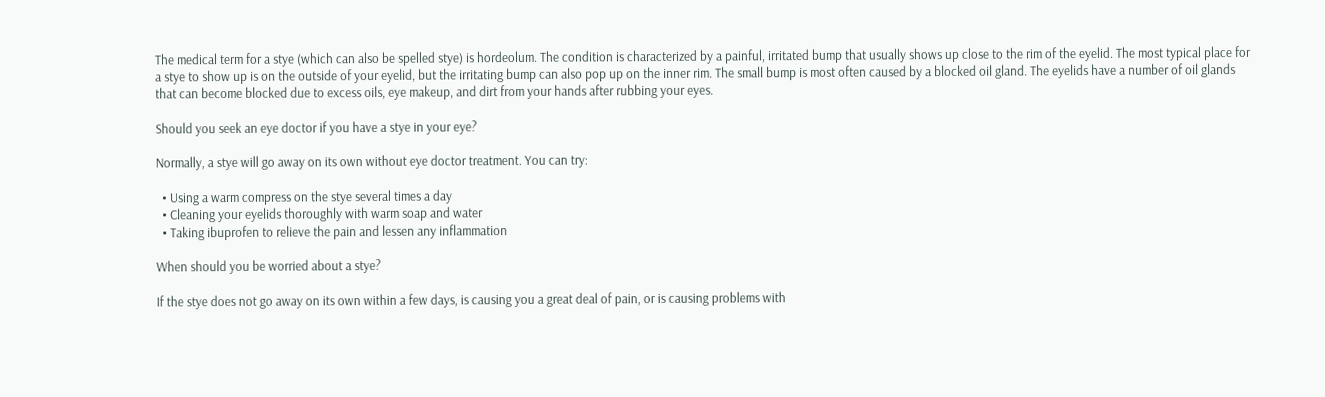The medical term for a stye (which can also be spelled stye) is hordeolum. The condition is characterized by a painful, irritated bump that usually shows up close to the rim of the eyelid. The most typical place for a stye to show up is on the outside of your eyelid, but the irritating bump can also pop up on the inner rim. The small bump is most often caused by a blocked oil gland. The eyelids have a number of oil glands that can become blocked due to excess oils, eye makeup, and dirt from your hands after rubbing your eyes.

Should you seek an eye doctor if you have a stye in your eye?

Normally, a stye will go away on its own without eye doctor treatment. You can try:

  • Using a warm compress on the stye several times a day
  • Cleaning your eyelids thoroughly with warm soap and water
  • Taking ibuprofen to relieve the pain and lessen any inflammation

When should you be worried about a stye?

If the stye does not go away on its own within a few days, is causing you a great deal of pain, or is causing problems with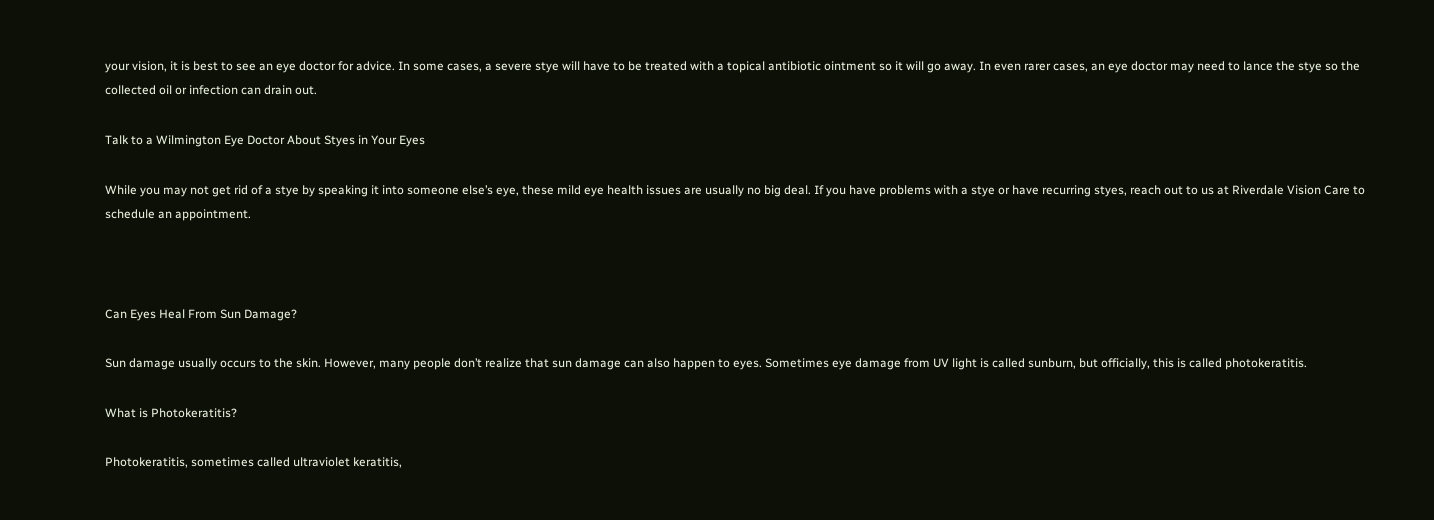your vision, it is best to see an eye doctor for advice. In some cases, a severe stye will have to be treated with a topical antibiotic ointment so it will go away. In even rarer cases, an eye doctor may need to lance the stye so the collected oil or infection can drain out.

Talk to a Wilmington Eye Doctor About Styes in Your Eyes

While you may not get rid of a stye by speaking it into someone else’s eye, these mild eye health issues are usually no big deal. If you have problems with a stye or have recurring styes, reach out to us at Riverdale Vision Care to schedule an appointment.



Can Eyes Heal From Sun Damage?

Sun damage usually occurs to the skin. However, many people don’t realize that sun damage can also happen to eyes. Sometimes eye damage from UV light is called sunburn, but officially, this is called photokeratitis.

What is Photokeratitis?

Photokeratitis, sometimes called ultraviolet keratitis,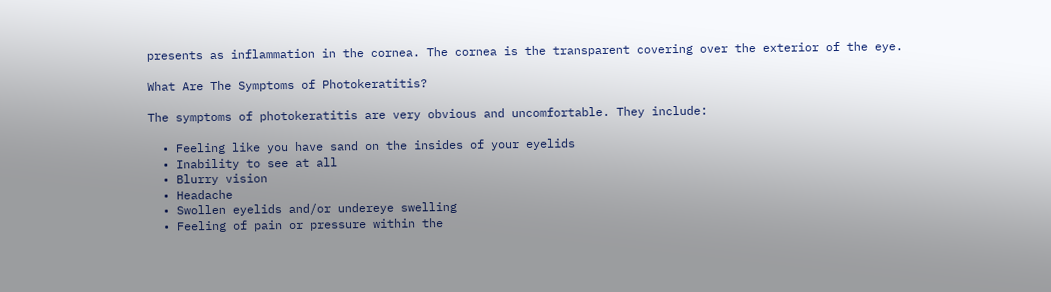presents as inflammation in the cornea. The cornea is the transparent covering over the exterior of the eye.

What Are The Symptoms of Photokeratitis?

The symptoms of photokeratitis are very obvious and uncomfortable. They include:

  • Feeling like you have sand on the insides of your eyelids
  • Inability to see at all
  • Blurry vision
  • Headache
  • Swollen eyelids and/or undereye swelling
  • Feeling of pain or pressure within the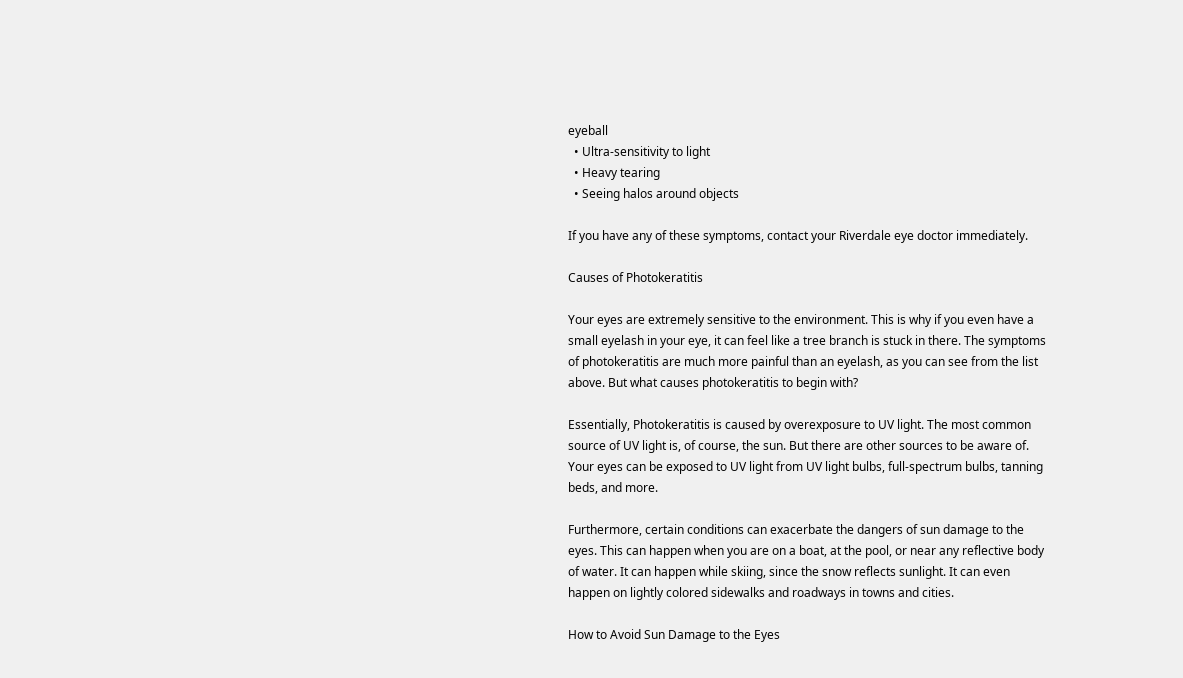eyeball
  • Ultra-sensitivity to light
  • Heavy tearing
  • Seeing halos around objects

If you have any of these symptoms, contact your Riverdale eye doctor immediately.

Causes of Photokeratitis

Your eyes are extremely sensitive to the environment. This is why if you even have a small eyelash in your eye, it can feel like a tree branch is stuck in there. The symptoms of photokeratitis are much more painful than an eyelash, as you can see from the list above. But what causes photokeratitis to begin with?

Essentially, Photokeratitis is caused by overexposure to UV light. The most common source of UV light is, of course, the sun. But there are other sources to be aware of. Your eyes can be exposed to UV light from UV light bulbs, full-spectrum bulbs, tanning beds, and more.

Furthermore, certain conditions can exacerbate the dangers of sun damage to the eyes. This can happen when you are on a boat, at the pool, or near any reflective body of water. It can happen while skiing, since the snow reflects sunlight. It can even happen on lightly colored sidewalks and roadways in towns and cities.

How to Avoid Sun Damage to the Eyes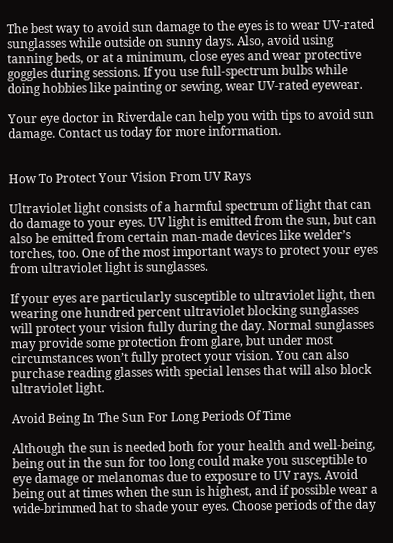The best way to avoid sun damage to the eyes is to wear UV-rated sunglasses while outside on sunny days. Also, avoid using tanning beds, or at a minimum, close eyes and wear protective goggles during sessions. If you use full-spectrum bulbs while doing hobbies like painting or sewing, wear UV-rated eyewear.

Your eye doctor in Riverdale can help you with tips to avoid sun damage. Contact us today for more information.


How To Protect Your Vision From UV Rays

Ultraviolet light consists of a harmful spectrum of light that can do damage to your eyes. UV light is emitted from the sun, but can also be emitted from certain man-made devices like welder’s torches, too. One of the most important ways to protect your eyes from ultraviolet light is sunglasses.

If your eyes are particularly susceptible to ultraviolet light, then wearing one hundred percent ultraviolet blocking sunglasses will protect your vision fully during the day. Normal sunglasses may provide some protection from glare, but under most circumstances won’t fully protect your vision. You can also purchase reading glasses with special lenses that will also block ultraviolet light.

Avoid Being In The Sun For Long Periods Of Time

Although the sun is needed both for your health and well-being, being out in the sun for too long could make you susceptible to eye damage or melanomas due to exposure to UV rays. Avoid being out at times when the sun is highest, and if possible wear a wide-brimmed hat to shade your eyes. Choose periods of the day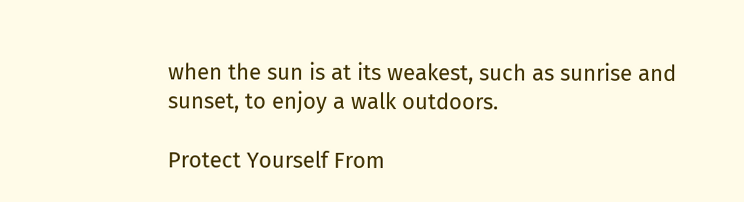when the sun is at its weakest, such as sunrise and sunset, to enjoy a walk outdoors.

Protect Yourself From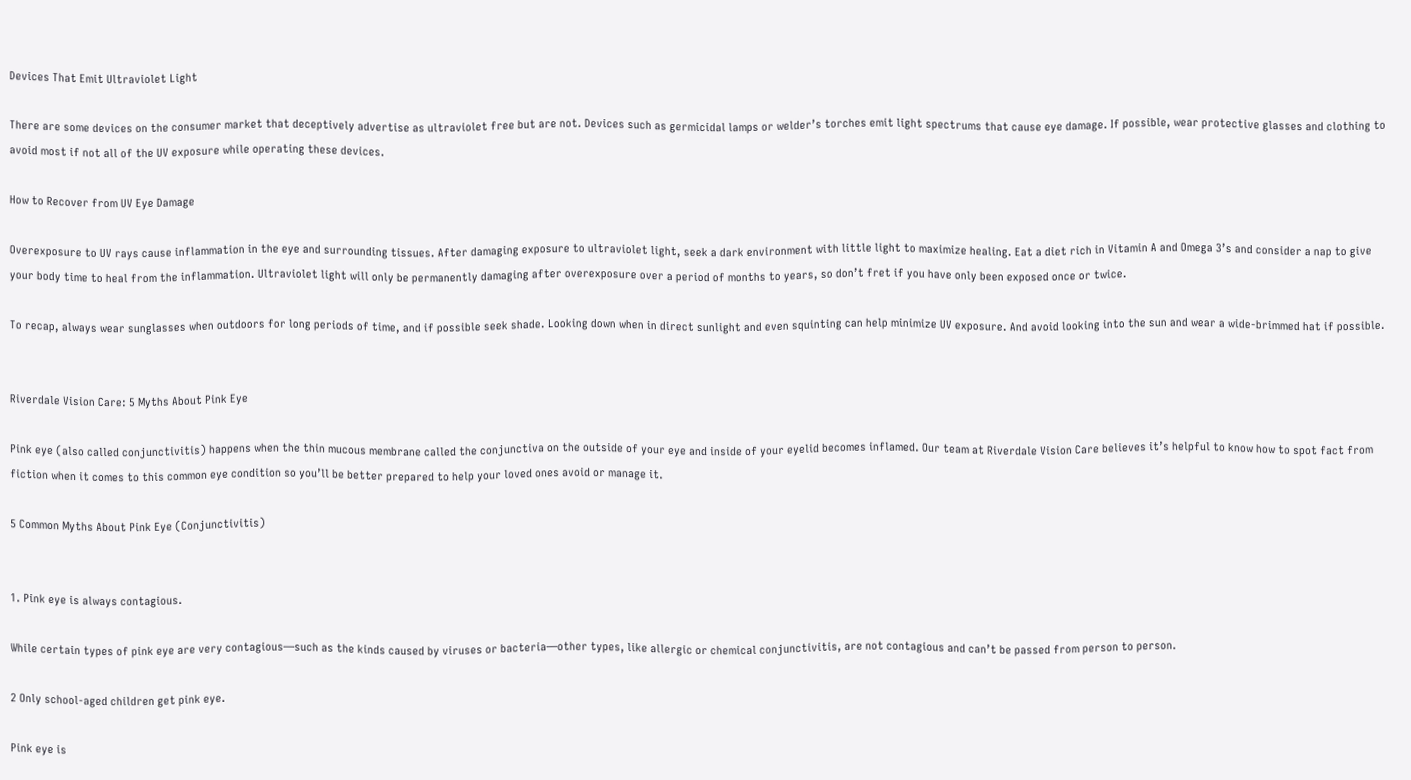Devices That Emit Ultraviolet Light

There are some devices on the consumer market that deceptively advertise as ultraviolet free but are not. Devices such as germicidal lamps or welder’s torches emit light spectrums that cause eye damage. If possible, wear protective glasses and clothing to avoid most if not all of the UV exposure while operating these devices.

How to Recover from UV Eye Damage

Overexposure to UV rays cause inflammation in the eye and surrounding tissues. After damaging exposure to ultraviolet light, seek a dark environment with little light to maximize healing. Eat a diet rich in Vitamin A and Omega 3’s and consider a nap to give your body time to heal from the inflammation. Ultraviolet light will only be permanently damaging after overexposure over a period of months to years, so don’t fret if you have only been exposed once or twice.

To recap, always wear sunglasses when outdoors for long periods of time, and if possible seek shade. Looking down when in direct sunlight and even squinting can help minimize UV exposure. And avoid looking into the sun and wear a wide-brimmed hat if possible.


Riverdale Vision Care: 5 Myths About Pink Eye

Pink eye (also called conjunctivitis) happens when the thin mucous membrane called the conjunctiva on the outside of your eye and inside of your eyelid becomes inflamed. Our team at Riverdale Vision Care believes it’s helpful to know how to spot fact from fiction when it comes to this common eye condition so you’ll be better prepared to help your loved ones avoid or manage it.

5 Common Myths About Pink Eye (Conjunctivitis)


1. Pink eye is always contagious.

While certain types of pink eye are very contagious—such as the kinds caused by viruses or bacteria—other types, like allergic or chemical conjunctivitis, are not contagious and can’t be passed from person to person.

2 Only school-aged children get pink eye.

Pink eye is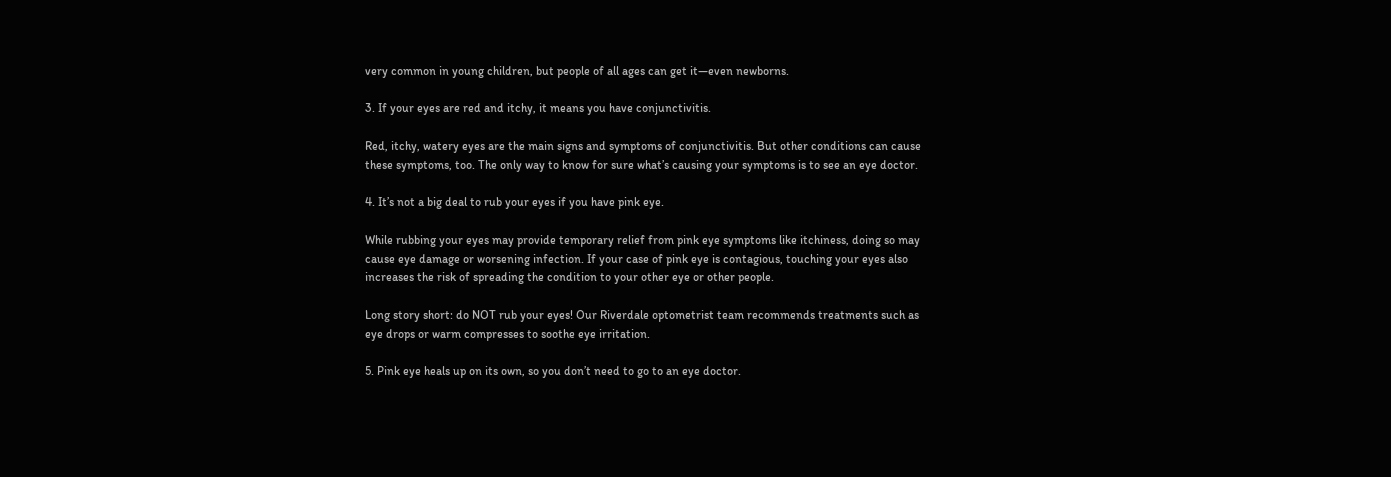very common in young children, but people of all ages can get it—even newborns.

3. If your eyes are red and itchy, it means you have conjunctivitis.

Red, itchy, watery eyes are the main signs and symptoms of conjunctivitis. But other conditions can cause these symptoms, too. The only way to know for sure what’s causing your symptoms is to see an eye doctor.

4. It’s not a big deal to rub your eyes if you have pink eye.

While rubbing your eyes may provide temporary relief from pink eye symptoms like itchiness, doing so may cause eye damage or worsening infection. If your case of pink eye is contagious, touching your eyes also increases the risk of spreading the condition to your other eye or other people.

Long story short: do NOT rub your eyes! Our Riverdale optometrist team recommends treatments such as eye drops or warm compresses to soothe eye irritation.

5. Pink eye heals up on its own, so you don’t need to go to an eye doctor.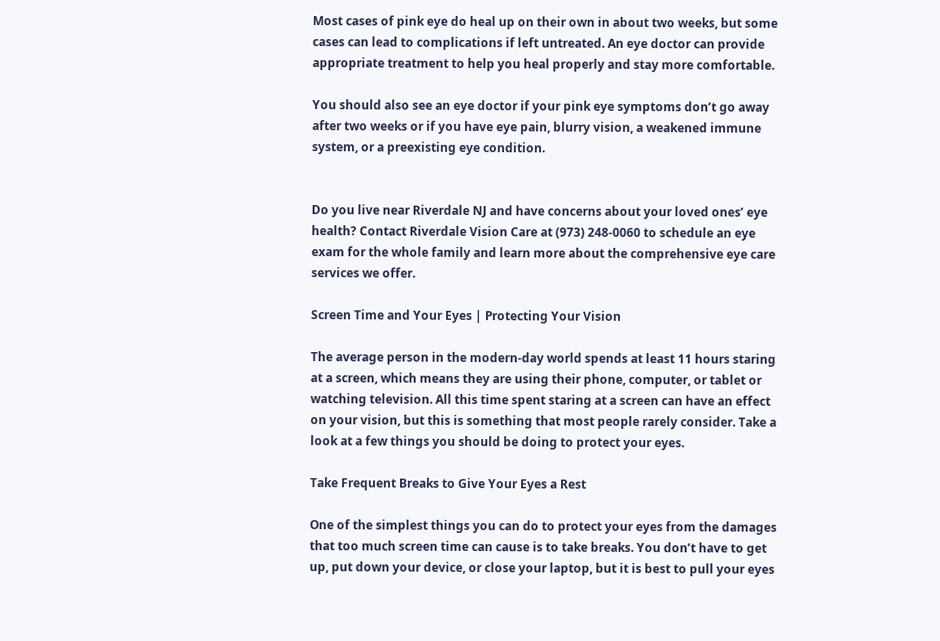Most cases of pink eye do heal up on their own in about two weeks, but some cases can lead to complications if left untreated. An eye doctor can provide appropriate treatment to help you heal properly and stay more comfortable.

You should also see an eye doctor if your pink eye symptoms don’t go away after two weeks or if you have eye pain, blurry vision, a weakened immune system, or a preexisting eye condition.


Do you live near Riverdale NJ and have concerns about your loved ones’ eye health? Contact Riverdale Vision Care at (973) 248-0060 to schedule an eye exam for the whole family and learn more about the comprehensive eye care services we offer.

Screen Time and Your Eyes | Protecting Your Vision

The average person in the modern-day world spends at least 11 hours staring at a screen, which means they are using their phone, computer, or tablet or watching television. All this time spent staring at a screen can have an effect on your vision, but this is something that most people rarely consider. Take a look at a few things you should be doing to protect your eyes.

Take Frequent Breaks to Give Your Eyes a Rest

One of the simplest things you can do to protect your eyes from the damages that too much screen time can cause is to take breaks. You don’t have to get up, put down your device, or close your laptop, but it is best to pull your eyes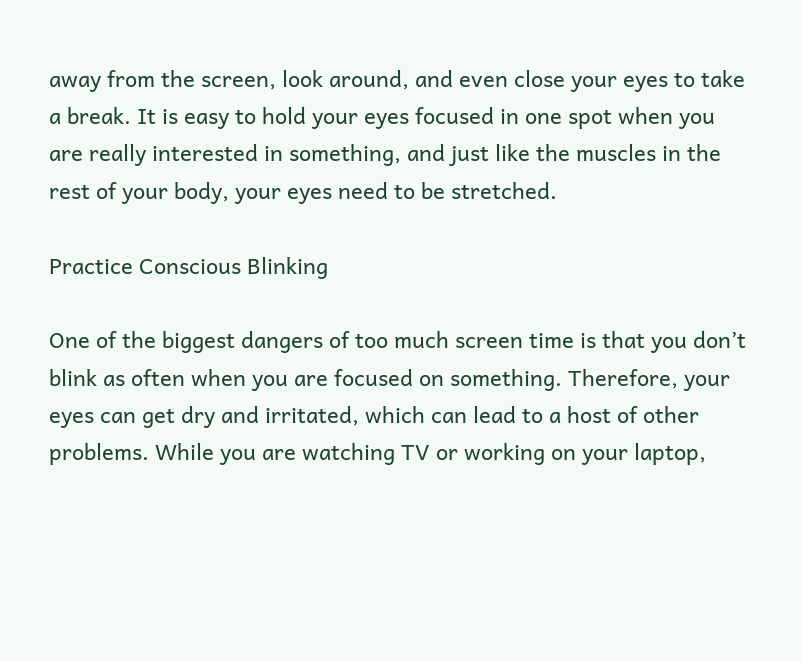away from the screen, look around, and even close your eyes to take a break. It is easy to hold your eyes focused in one spot when you are really interested in something, and just like the muscles in the rest of your body, your eyes need to be stretched.

Practice Conscious Blinking

One of the biggest dangers of too much screen time is that you don’t blink as often when you are focused on something. Therefore, your eyes can get dry and irritated, which can lead to a host of other problems. While you are watching TV or working on your laptop,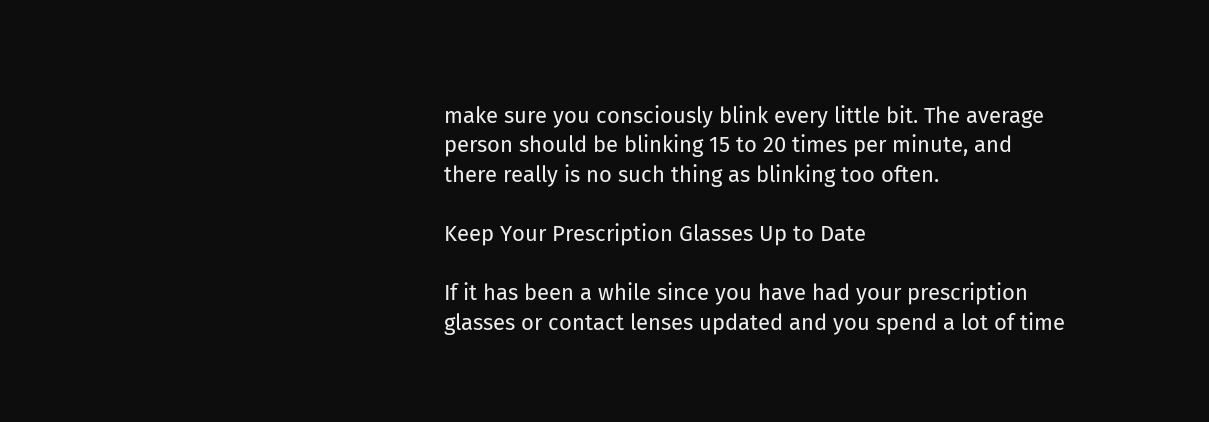make sure you consciously blink every little bit. The average person should be blinking 15 to 20 times per minute, and there really is no such thing as blinking too often.

Keep Your Prescription Glasses Up to Date

If it has been a while since you have had your prescription glasses or contact lenses updated and you spend a lot of time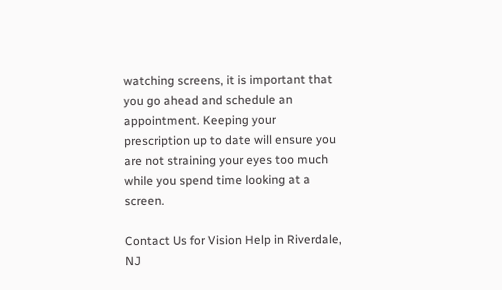watching screens, it is important that you go ahead and schedule an appointment. Keeping your prescription up to date will ensure you are not straining your eyes too much while you spend time looking at a screen.

Contact Us for Vision Help in Riverdale, NJ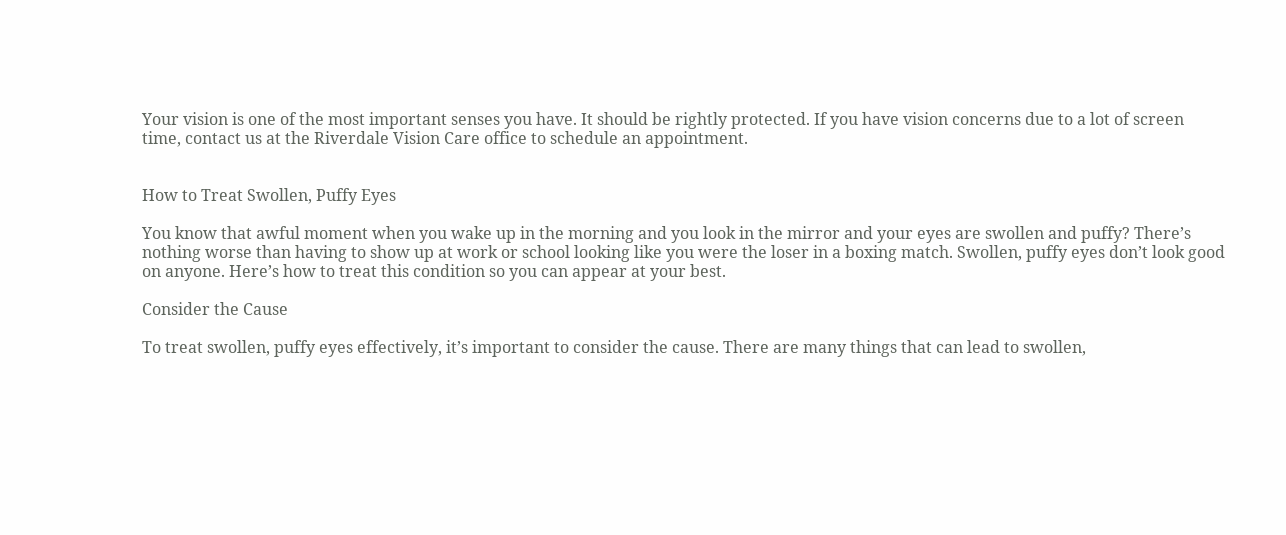Your vision is one of the most important senses you have. It should be rightly protected. If you have vision concerns due to a lot of screen time, contact us at the Riverdale Vision Care office to schedule an appointment.


How to Treat Swollen, Puffy Eyes

You know that awful moment when you wake up in the morning and you look in the mirror and your eyes are swollen and puffy? There’s nothing worse than having to show up at work or school looking like you were the loser in a boxing match. Swollen, puffy eyes don’t look good on anyone. Here’s how to treat this condition so you can appear at your best.

Consider the Cause

To treat swollen, puffy eyes effectively, it’s important to consider the cause. There are many things that can lead to swollen,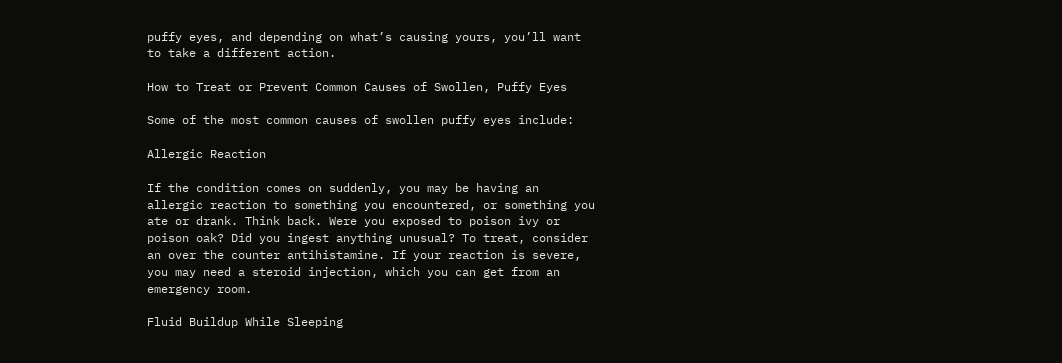puffy eyes, and depending on what’s causing yours, you’ll want to take a different action.

How to Treat or Prevent Common Causes of Swollen, Puffy Eyes

Some of the most common causes of swollen puffy eyes include:

Allergic Reaction

If the condition comes on suddenly, you may be having an allergic reaction to something you encountered, or something you ate or drank. Think back. Were you exposed to poison ivy or poison oak? Did you ingest anything unusual? To treat, consider an over the counter antihistamine. If your reaction is severe, you may need a steroid injection, which you can get from an emergency room.

Fluid Buildup While Sleeping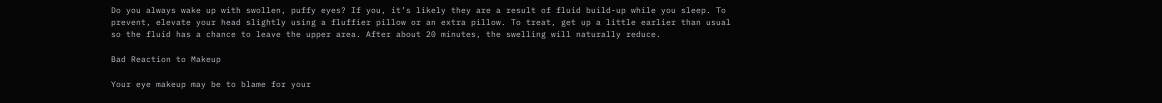Do you always wake up with swollen, puffy eyes? If you, it’s likely they are a result of fluid build-up while you sleep. To prevent, elevate your head slightly using a fluffier pillow or an extra pillow. To treat, get up a little earlier than usual so the fluid has a chance to leave the upper area. After about 20 minutes, the swelling will naturally reduce.

Bad Reaction to Makeup

Your eye makeup may be to blame for your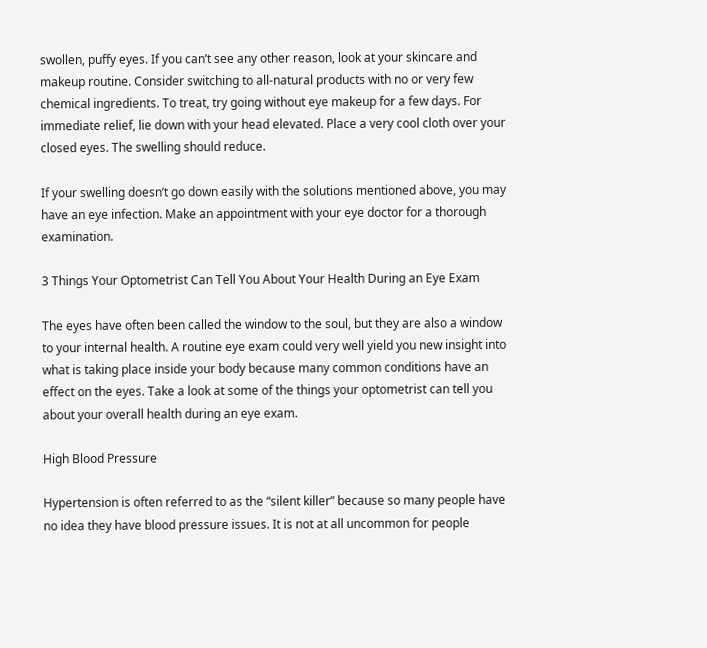swollen, puffy eyes. If you can’t see any other reason, look at your skincare and makeup routine. Consider switching to all-natural products with no or very few chemical ingredients. To treat, try going without eye makeup for a few days. For immediate relief, lie down with your head elevated. Place a very cool cloth over your closed eyes. The swelling should reduce.

If your swelling doesn’t go down easily with the solutions mentioned above, you may have an eye infection. Make an appointment with your eye doctor for a thorough examination.

3 Things Your Optometrist Can Tell You About Your Health During an Eye Exam

The eyes have often been called the window to the soul, but they are also a window to your internal health. A routine eye exam could very well yield you new insight into what is taking place inside your body because many common conditions have an effect on the eyes. Take a look at some of the things your optometrist can tell you about your overall health during an eye exam.

High Blood Pressure

Hypertension is often referred to as the “silent killer” because so many people have no idea they have blood pressure issues. It is not at all uncommon for people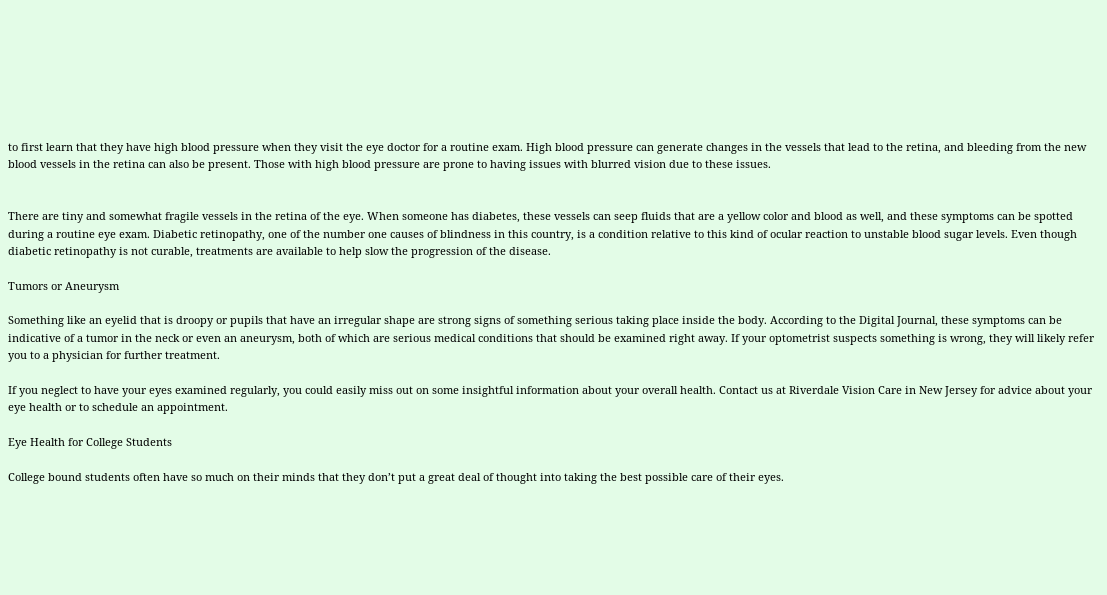to first learn that they have high blood pressure when they visit the eye doctor for a routine exam. High blood pressure can generate changes in the vessels that lead to the retina, and bleeding from the new blood vessels in the retina can also be present. Those with high blood pressure are prone to having issues with blurred vision due to these issues.


There are tiny and somewhat fragile vessels in the retina of the eye. When someone has diabetes, these vessels can seep fluids that are a yellow color and blood as well, and these symptoms can be spotted during a routine eye exam. Diabetic retinopathy, one of the number one causes of blindness in this country, is a condition relative to this kind of ocular reaction to unstable blood sugar levels. Even though diabetic retinopathy is not curable, treatments are available to help slow the progression of the disease.

Tumors or Aneurysm

Something like an eyelid that is droopy or pupils that have an irregular shape are strong signs of something serious taking place inside the body. According to the Digital Journal, these symptoms can be indicative of a tumor in the neck or even an aneurysm, both of which are serious medical conditions that should be examined right away. If your optometrist suspects something is wrong, they will likely refer you to a physician for further treatment.

If you neglect to have your eyes examined regularly, you could easily miss out on some insightful information about your overall health. Contact us at Riverdale Vision Care in New Jersey for advice about your eye health or to schedule an appointment.

Eye Health for College Students

College bound students often have so much on their minds that they don’t put a great deal of thought into taking the best possible care of their eyes.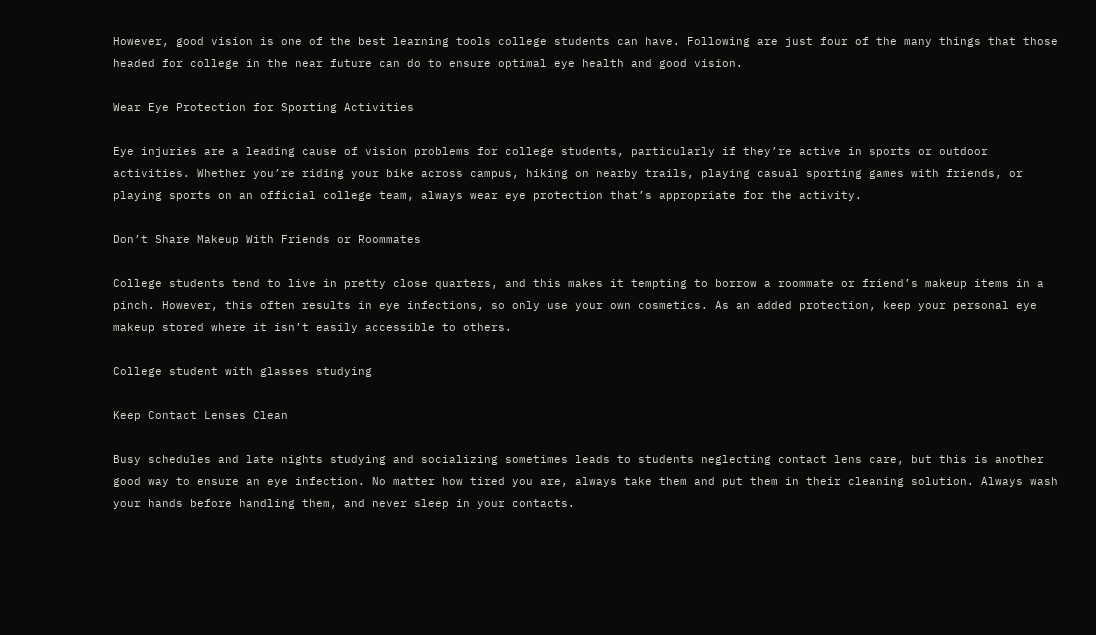However, good vision is one of the best learning tools college students can have. Following are just four of the many things that those headed for college in the near future can do to ensure optimal eye health and good vision.

Wear Eye Protection for Sporting Activities

Eye injuries are a leading cause of vision problems for college students, particularly if they’re active in sports or outdoor activities. Whether you’re riding your bike across campus, hiking on nearby trails, playing casual sporting games with friends, or playing sports on an official college team, always wear eye protection that’s appropriate for the activity.

Don’t Share Makeup With Friends or Roommates

College students tend to live in pretty close quarters, and this makes it tempting to borrow a roommate or friend’s makeup items in a pinch. However, this often results in eye infections, so only use your own cosmetics. As an added protection, keep your personal eye makeup stored where it isn’t easily accessible to others.

College student with glasses studying

Keep Contact Lenses Clean

Busy schedules and late nights studying and socializing sometimes leads to students neglecting contact lens care, but this is another good way to ensure an eye infection. No matter how tired you are, always take them and put them in their cleaning solution. Always wash your hands before handling them, and never sleep in your contacts.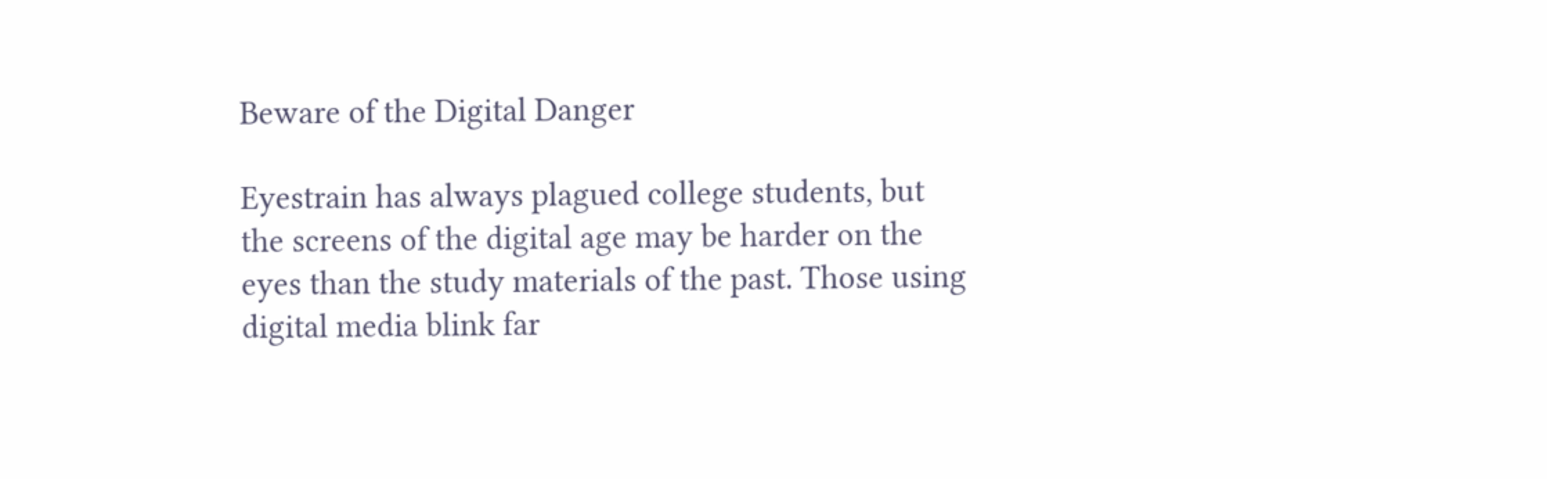Beware of the Digital Danger

Eyestrain has always plagued college students, but the screens of the digital age may be harder on the eyes than the study materials of the past. Those using digital media blink far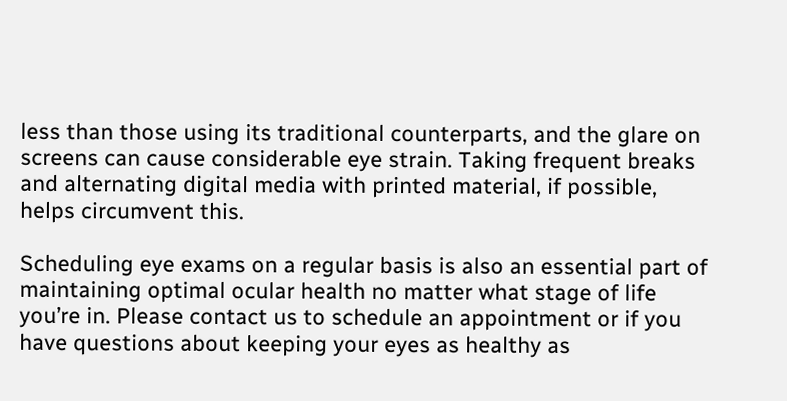less than those using its traditional counterparts, and the glare on screens can cause considerable eye strain. Taking frequent breaks and alternating digital media with printed material, if possible, helps circumvent this.

Scheduling eye exams on a regular basis is also an essential part of maintaining optimal ocular health no matter what stage of life you’re in. Please contact us to schedule an appointment or if you have questions about keeping your eyes as healthy as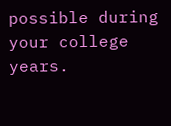possible during your college years.